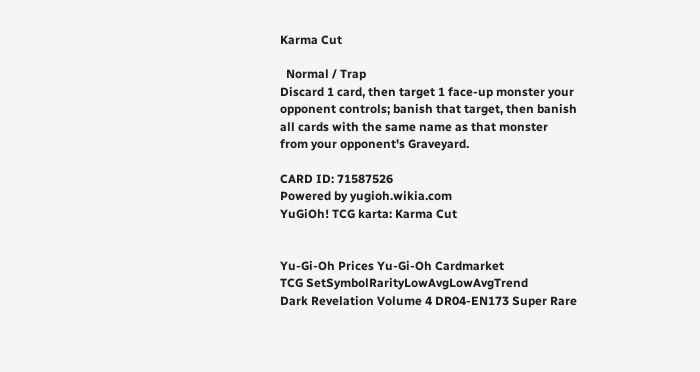Karma Cut

  Normal / Trap
Discard 1 card, then target 1 face-up monster your opponent controls; banish that target, then banish all cards with the same name as that monster from your opponent's Graveyard.

CARD ID: 71587526
Powered by yugioh.wikia.com
YuGiOh! TCG karta: Karma Cut


Yu-Gi-Oh Prices Yu-Gi-Oh Cardmarket
TCG SetSymbolRarityLowAvgLowAvgTrend
Dark Revelation Volume 4 DR04-EN173 Super Rare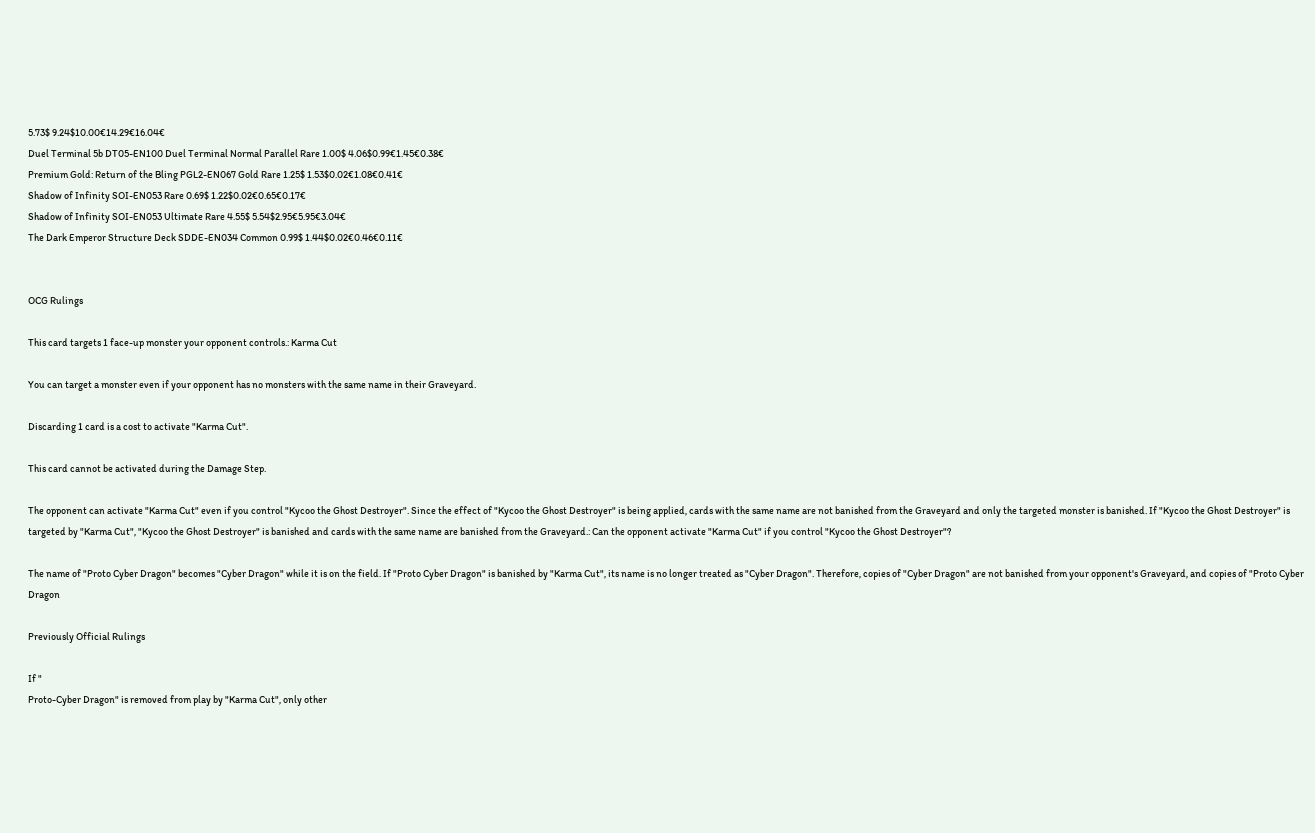5.73$ 9.24$10.00€14.29€16.04€
Duel Terminal 5b DT05-EN100 Duel Terminal Normal Parallel Rare 1.00$ 4.06$0.99€1.45€0.38€
Premium Gold: Return of the Bling PGL2-EN067 Gold Rare 1.25$ 1.53$0.02€1.08€0.41€
Shadow of Infinity SOI-EN053 Rare 0.69$ 1.22$0.02€0.65€0.17€
Shadow of Infinity SOI-EN053 Ultimate Rare 4.55$ 5.54$2.95€5.95€3.04€
The Dark Emperor Structure Deck SDDE-EN034 Common 0.99$ 1.44$0.02€0.46€0.11€


OCG Rulings

This card targets 1 face-up monster your opponent controls.: Karma Cut

You can target a monster even if your opponent has no monsters with the same name in their Graveyard.

Discarding 1 card is a cost to activate "Karma Cut".

This card cannot be activated during the Damage Step.

The opponent can activate "Karma Cut" even if you control "Kycoo the Ghost Destroyer". Since the effect of "Kycoo the Ghost Destroyer" is being applied, cards with the same name are not banished from the Graveyard and only the targeted monster is banished. If "Kycoo the Ghost Destroyer" is targeted by "Karma Cut", "Kycoo the Ghost Destroyer" is banished and cards with the same name are banished from the Graveyard.: Can the opponent activate "Karma Cut" if you control "Kycoo the Ghost Destroyer"?

The name of "Proto Cyber Dragon" becomes "Cyber Dragon" while it is on the field. If "Proto Cyber Dragon" is banished by "Karma Cut", its name is no longer treated as "Cyber Dragon". Therefore, copies of "Cyber Dragon" are not banished from your opponent's Graveyard, and copies of "Proto Cyber Dragon

Previously Official Rulings

If "
Proto-Cyber Dragon" is removed from play by "Karma Cut", only other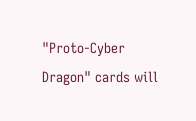"Proto-Cyber Dragon" cards will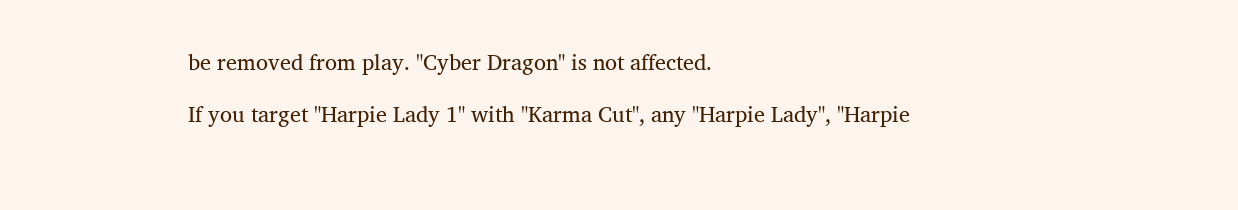be removed from play. "Cyber Dragon" is not affected.

If you target "Harpie Lady 1" with "Karma Cut", any "Harpie Lady", "Harpie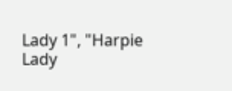Lady 1", "Harpie Lady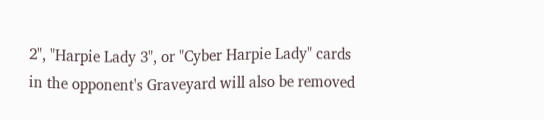2", "Harpie Lady 3", or "Cyber Harpie Lady" cards in the opponent's Graveyard will also be removed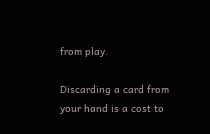from play.

Discarding a card from your hand is a cost to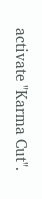activate "Karma Cut".